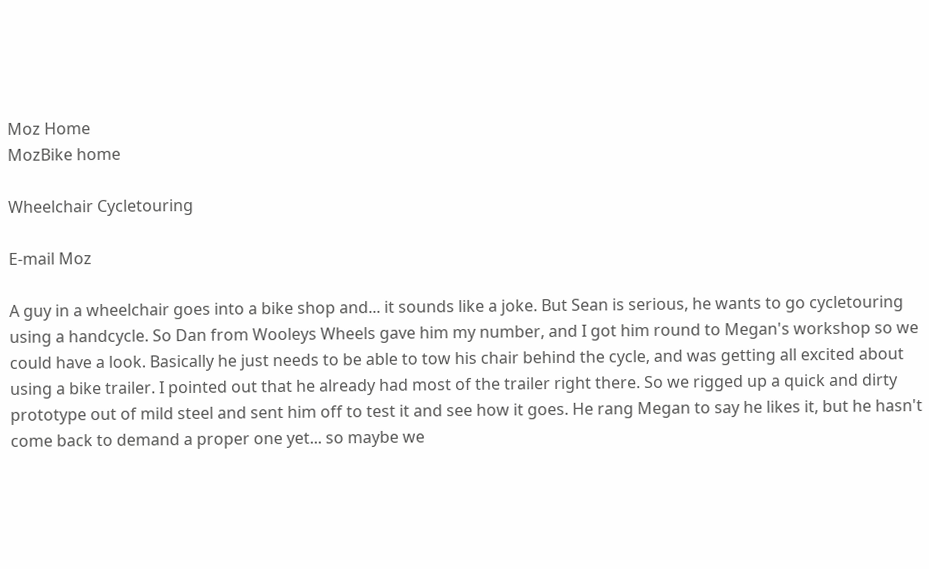Moz Home
MozBike home

Wheelchair Cycletouring

E-mail Moz

A guy in a wheelchair goes into a bike shop and... it sounds like a joke. But Sean is serious, he wants to go cycletouring using a handcycle. So Dan from Wooleys Wheels gave him my number, and I got him round to Megan's workshop so we could have a look. Basically he just needs to be able to tow his chair behind the cycle, and was getting all excited about using a bike trailer. I pointed out that he already had most of the trailer right there. So we rigged up a quick and dirty prototype out of mild steel and sent him off to test it and see how it goes. He rang Megan to say he likes it, but he hasn't come back to demand a proper one yet... so maybe we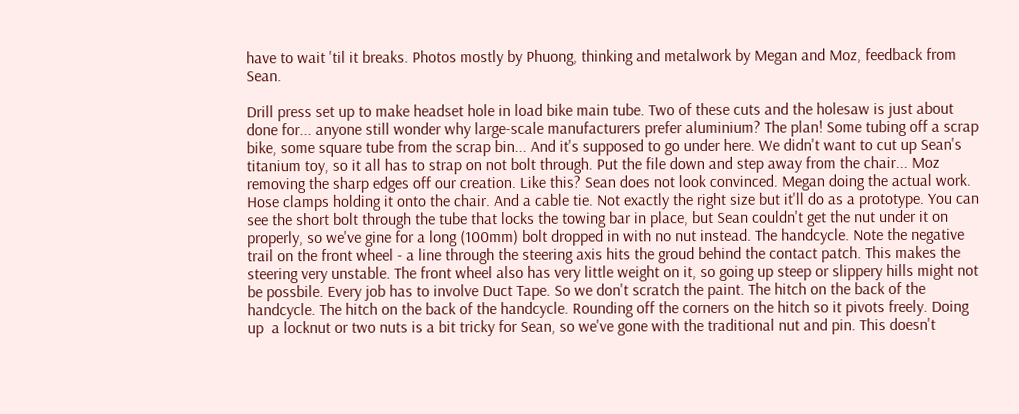have to wait 'til it breaks. Photos mostly by Phuong, thinking and metalwork by Megan and Moz, feedback from Sean.

Drill press set up to make headset hole in load bike main tube. Two of these cuts and the holesaw is just about done for... anyone still wonder why large-scale manufacturers prefer aluminium? The plan! Some tubing off a scrap bike, some square tube from the scrap bin... And it's supposed to go under here. We didn't want to cut up Sean's titanium toy, so it all has to strap on not bolt through. Put the file down and step away from the chair... Moz removing the sharp edges off our creation. Like this? Sean does not look convinced. Megan doing the actual work. Hose clamps holding it onto the chair. And a cable tie. Not exactly the right size but it'll do as a prototype. You can see the short bolt through the tube that locks the towing bar in place, but Sean couldn't get the nut under it on properly, so we've gine for a long (100mm) bolt dropped in with no nut instead. The handcycle. Note the negative trail on the front wheel - a line through the steering axis hits the groud behind the contact patch. This makes the steering very unstable. The front wheel also has very little weight on it, so going up steep or slippery hills might not be possbile. Every job has to involve Duct Tape. So we don't scratch the paint. The hitch on the back of the handcycle. The hitch on the back of the handcycle. Rounding off the corners on the hitch so it pivots freely. Doing up  a locknut or two nuts is a bit tricky for Sean, so we've gone with the traditional nut and pin. This doesn't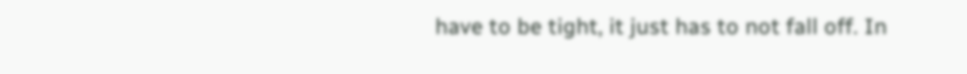have to be tight, it just has to not fall off. In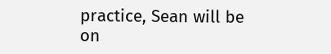practice, Sean will be on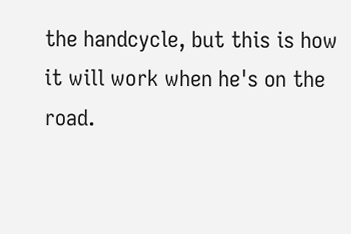the handcycle, but this is how it will work when he's on the road.